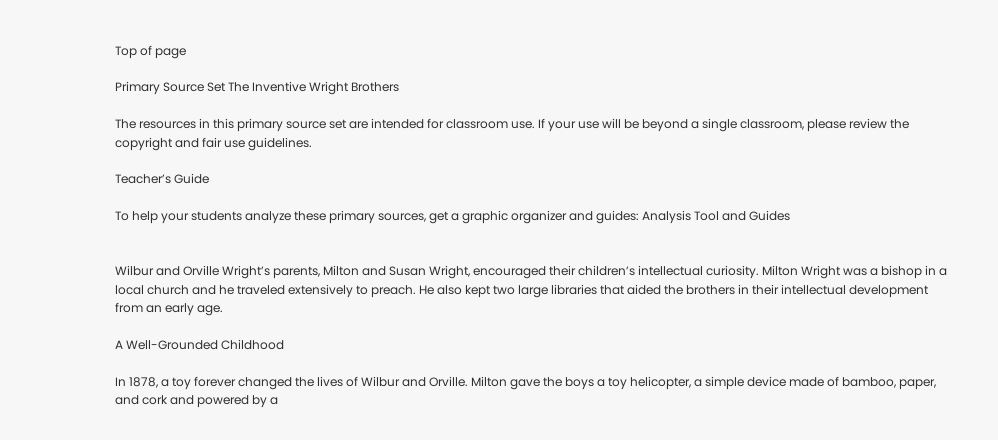Top of page

Primary Source Set The Inventive Wright Brothers

The resources in this primary source set are intended for classroom use. If your use will be beyond a single classroom, please review the copyright and fair use guidelines.

Teacher’s Guide

To help your students analyze these primary sources, get a graphic organizer and guides: Analysis Tool and Guides


Wilbur and Orville Wright’s parents, Milton and Susan Wright, encouraged their children’s intellectual curiosity. Milton Wright was a bishop in a local church and he traveled extensively to preach. He also kept two large libraries that aided the brothers in their intellectual development from an early age.

A Well-Grounded Childhood

In 1878, a toy forever changed the lives of Wilbur and Orville. Milton gave the boys a toy helicopter, a simple device made of bamboo, paper, and cork and powered by a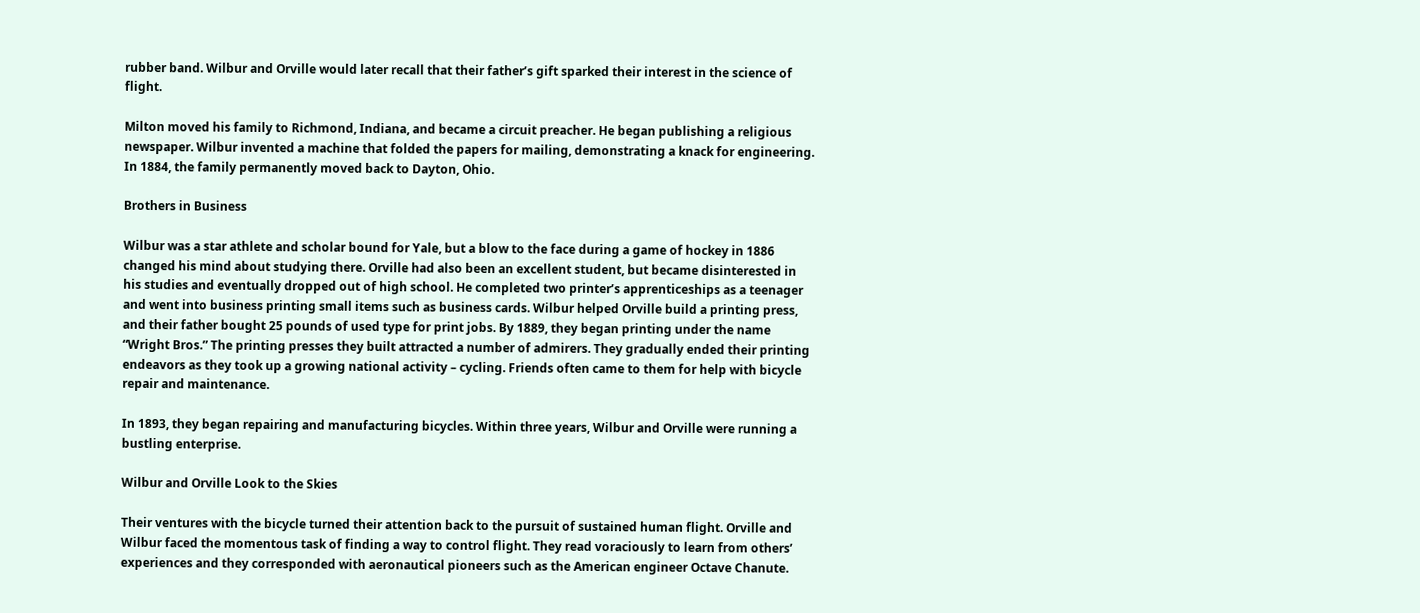rubber band. Wilbur and Orville would later recall that their father’s gift sparked their interest in the science of flight.

Milton moved his family to Richmond, Indiana, and became a circuit preacher. He began publishing a religious newspaper. Wilbur invented a machine that folded the papers for mailing, demonstrating a knack for engineering. In 1884, the family permanently moved back to Dayton, Ohio.

Brothers in Business

Wilbur was a star athlete and scholar bound for Yale, but a blow to the face during a game of hockey in 1886 changed his mind about studying there. Orville had also been an excellent student, but became disinterested in his studies and eventually dropped out of high school. He completed two printer’s apprenticeships as a teenager and went into business printing small items such as business cards. Wilbur helped Orville build a printing press, and their father bought 25 pounds of used type for print jobs. By 1889, they began printing under the name “Wright Bros.” The printing presses they built attracted a number of admirers. They gradually ended their printing endeavors as they took up a growing national activity – cycling. Friends often came to them for help with bicycle repair and maintenance.

In 1893, they began repairing and manufacturing bicycles. Within three years, Wilbur and Orville were running a bustling enterprise.

Wilbur and Orville Look to the Skies

Their ventures with the bicycle turned their attention back to the pursuit of sustained human flight. Orville and Wilbur faced the momentous task of finding a way to control flight. They read voraciously to learn from others’ experiences and they corresponded with aeronautical pioneers such as the American engineer Octave Chanute.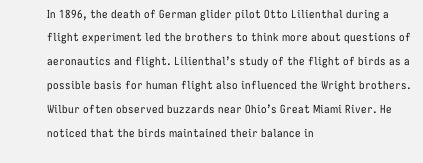In 1896, the death of German glider pilot Otto Lilienthal during a flight experiment led the brothers to think more about questions of aeronautics and flight. Lilienthal’s study of the flight of birds as a possible basis for human flight also influenced the Wright brothers. Wilbur often observed buzzards near Ohio’s Great Miami River. He noticed that the birds maintained their balance in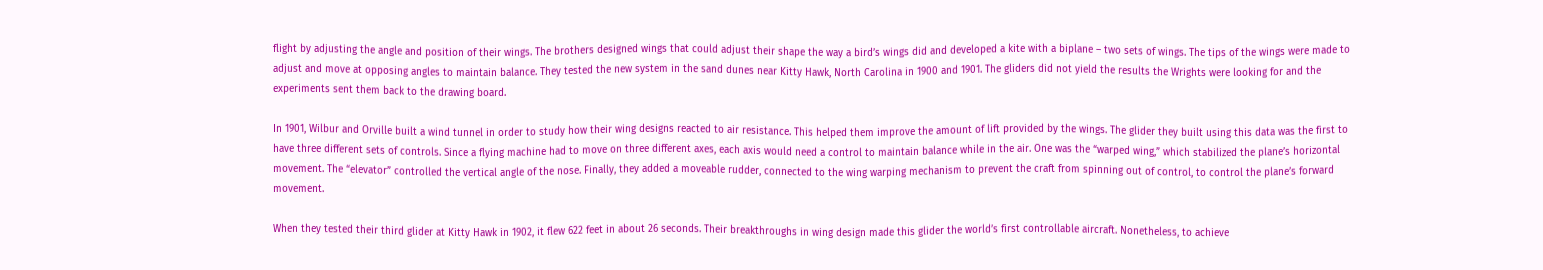flight by adjusting the angle and position of their wings. The brothers designed wings that could adjust their shape the way a bird’s wings did and developed a kite with a biplane – two sets of wings. The tips of the wings were made to adjust and move at opposing angles to maintain balance. They tested the new system in the sand dunes near Kitty Hawk, North Carolina in 1900 and 1901. The gliders did not yield the results the Wrights were looking for and the experiments sent them back to the drawing board.

In 1901, Wilbur and Orville built a wind tunnel in order to study how their wing designs reacted to air resistance. This helped them improve the amount of lift provided by the wings. The glider they built using this data was the first to have three different sets of controls. Since a flying machine had to move on three different axes, each axis would need a control to maintain balance while in the air. One was the “warped wing,” which stabilized the plane’s horizontal movement. The “elevator” controlled the vertical angle of the nose. Finally, they added a moveable rudder, connected to the wing warping mechanism to prevent the craft from spinning out of control, to control the plane’s forward movement.

When they tested their third glider at Kitty Hawk in 1902, it flew 622 feet in about 26 seconds. Their breakthroughs in wing design made this glider the world’s first controllable aircraft. Nonetheless, to achieve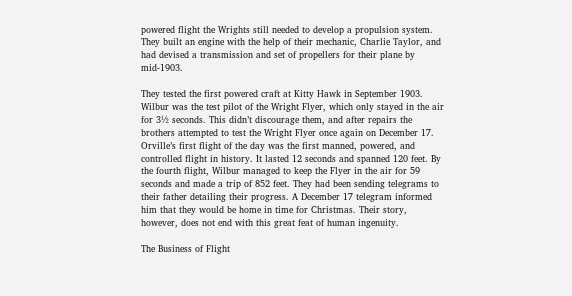powered flight the Wrights still needed to develop a propulsion system. They built an engine with the help of their mechanic, Charlie Taylor, and had devised a transmission and set of propellers for their plane by mid-1903.

They tested the first powered craft at Kitty Hawk in September 1903. Wilbur was the test pilot of the Wright Flyer, which only stayed in the air for 3½ seconds. This didn’t discourage them, and after repairs the brothers attempted to test the Wright Flyer once again on December 17. Orville’s first flight of the day was the first manned, powered, and controlled flight in history. It lasted 12 seconds and spanned 120 feet. By the fourth flight, Wilbur managed to keep the Flyer in the air for 59 seconds and made a trip of 852 feet. They had been sending telegrams to their father detailing their progress. A December 17 telegram informed him that they would be home in time for Christmas. Their story, however, does not end with this great feat of human ingenuity.

The Business of Flight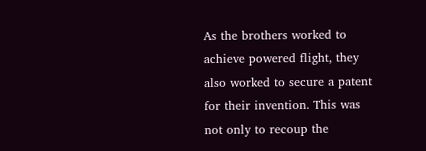As the brothers worked to achieve powered flight, they also worked to secure a patent for their invention. This was not only to recoup the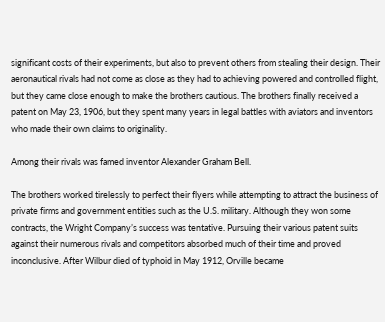significant costs of their experiments, but also to prevent others from stealing their design. Their aeronautical rivals had not come as close as they had to achieving powered and controlled flight, but they came close enough to make the brothers cautious. The brothers finally received a patent on May 23, 1906, but they spent many years in legal battles with aviators and inventors who made their own claims to originality.

Among their rivals was famed inventor Alexander Graham Bell.

The brothers worked tirelessly to perfect their flyers while attempting to attract the business of private firms and government entities such as the U.S. military. Although they won some contracts, the Wright Company’s success was tentative. Pursuing their various patent suits against their numerous rivals and competitors absorbed much of their time and proved inconclusive. After Wilbur died of typhoid in May 1912, Orville became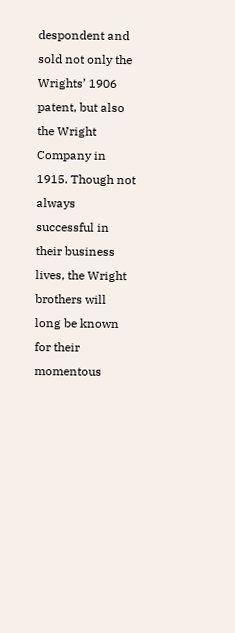despondent and sold not only the Wrights’ 1906 patent, but also the Wright Company in 1915. Though not always successful in their business lives, the Wright brothers will long be known for their momentous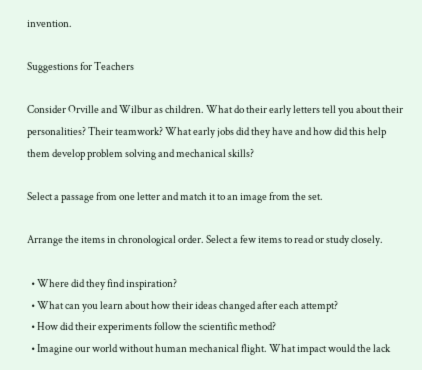invention.

Suggestions for Teachers

Consider Orville and Wilbur as children. What do their early letters tell you about their personalities? Their teamwork? What early jobs did they have and how did this help them develop problem solving and mechanical skills?

Select a passage from one letter and match it to an image from the set.

Arrange the items in chronological order. Select a few items to read or study closely.

  • Where did they find inspiration?
  • What can you learn about how their ideas changed after each attempt?
  • How did their experiments follow the scientific method?
  • Imagine our world without human mechanical flight. What impact would the lack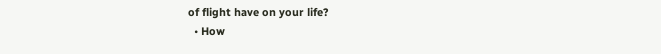of flight have on your life?
  • How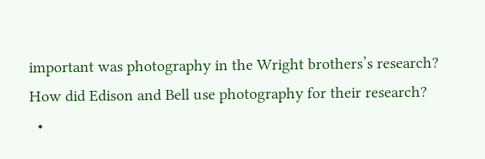important was photography in the Wright brothers’s research? How did Edison and Bell use photography for their research?
  •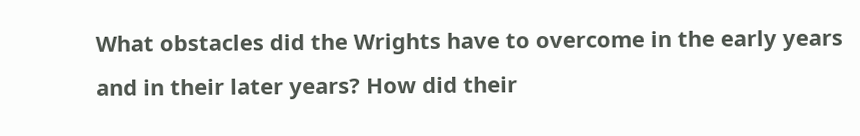What obstacles did the Wrights have to overcome in the early years and in their later years? How did their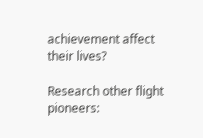achievement affect their lives?

Research other flight pioneers: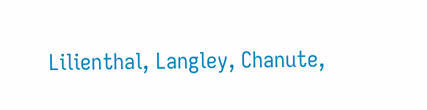Lilienthal, Langley, Chanute,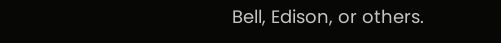Bell, Edison, or others.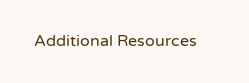Additional Resources